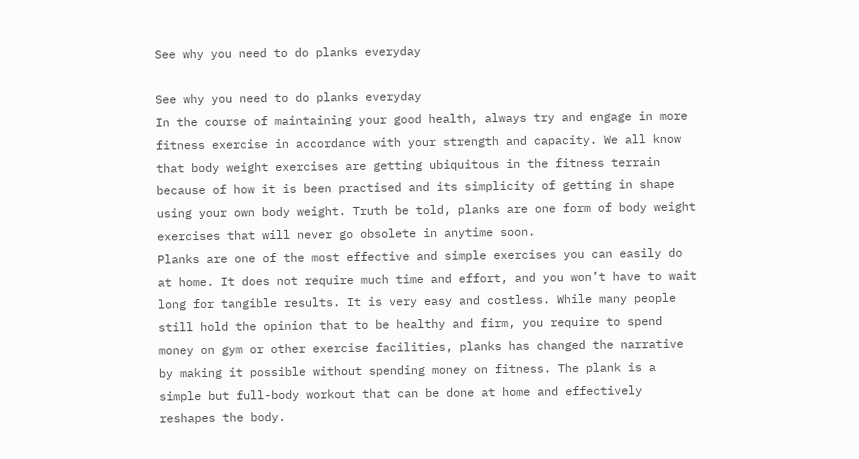See why you need to do planks everyday

See why you need to do planks everyday
In the course of maintaining your good health, always try and engage in more fitness exercise in accordance with your strength and capacity. We all know that body weight exercises are getting ubiquitous in the fitness terrain because of how it is been practised and its simplicity of getting in shape using your own body weight. Truth be told, planks are one form of body weight exercises that will never go obsolete in anytime soon.
Planks are one of the most effective and simple exercises you can easily do at home. It does not require much time and effort, and you won’t have to wait long for tangible results. It is very easy and costless. While many people still hold the opinion that to be healthy and firm, you require to spend money on gym or other exercise facilities, planks has changed the narrative by making it possible without spending money on fitness. The plank is a simple but full-body workout that can be done at home and effectively reshapes the body.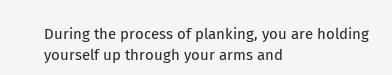During the process of planking, you are holding yourself up through your arms and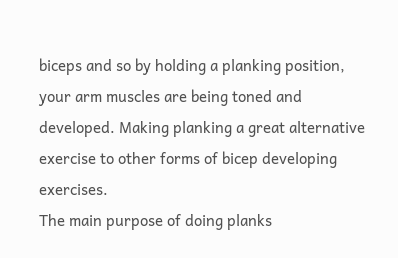biceps and so by holding a planking position, your arm muscles are being toned and developed. Making planking a great alternative exercise to other forms of bicep developing exercises.
The main purpose of doing planks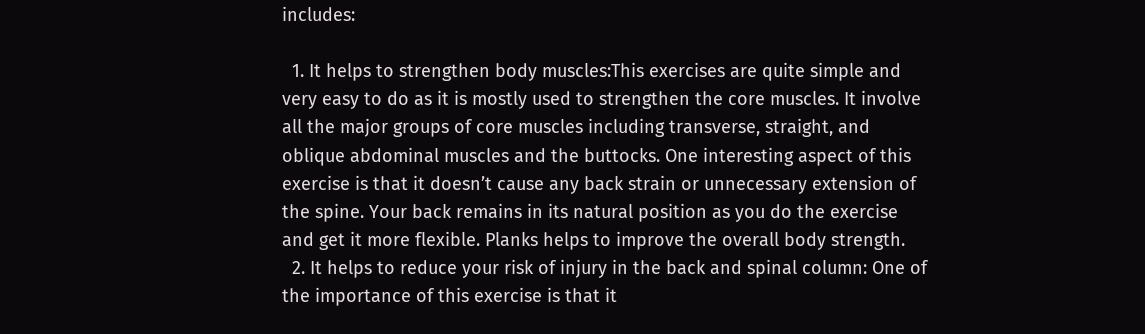includes:

  1. It helps to strengthen body muscles:This exercises are quite simple and very easy to do as it is mostly used to strengthen the core muscles. It involve all the major groups of core muscles including transverse, straight, and oblique abdominal muscles and the buttocks. One interesting aspect of this exercise is that it doesn’t cause any back strain or unnecessary extension of the spine. Your back remains in its natural position as you do the exercise and get it more flexible. Planks helps to improve the overall body strength.
  2. It helps to reduce your risk of injury in the back and spinal column: One of the importance of this exercise is that it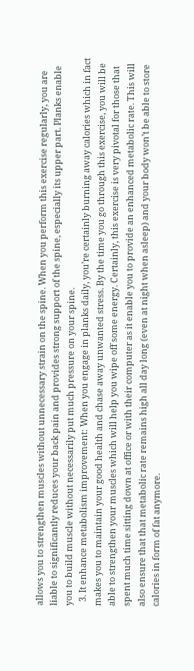allows you to strengthen muscles without unnecessary strain on the spine. When you perform this exercise regularly, you are liable to significantly reduces your back pain and provides strong support of the spine, especially its upper part. Planks enable you to build muscle without necessarily put much pressure on your spine.
  3. It enhance metabolism improvement: When you engage in planks daily, you’re certainly burning away calories which in fact makes you to maintain your good health and chase away unwanted stress. By the time you go through this exercise, you will be able to strengthen your muscles which will help you wipe off some energy. Certainly, this exercise is very pivotal for those that spent much time sitting down at office or with their computer as it enable you to provide an enhanced metabolic rate. This will also ensure that that metabolic rate remains high all day long (even at night when asleep) and your body won’t be able to store calories in form of fat anymore.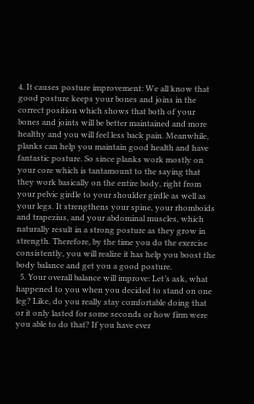4. It causes posture improvement: We all know that good posture keeps your bones and joins in the correct position which shows that both of your bones and joints will be better maintained and more healthy and you will feel less back pain. Meanwhile, planks can help you maintain good health and have fantastic posture. So since planks work mostly on your core which is tantamount to the saying that they work basically on the entire body, right from your pelvic girdle to your shoulder girdle as well as your legs. It strengthens your spine, your rhomboids and trapezius, and your abdominal muscles, which naturally result in a strong posture as they grow in strength. Therefore, by the time you do the exercise consistently, you will realize it has help you boost the body balance and get you a good posture.
  5. Your overall balance will improve: Let’s ask, what happened to you when you decided to stand on one leg? Like, do you really stay comfortable doing that or it only lasted for some seconds or how firm were you able to do that? If you have ever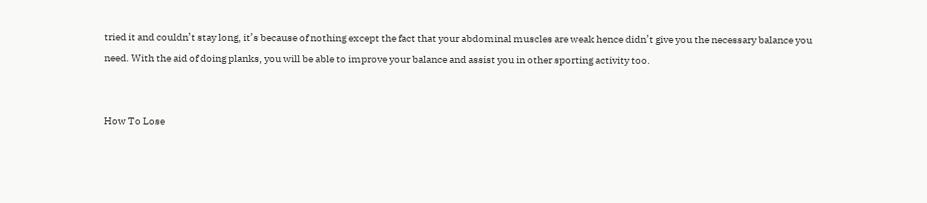tried it and couldn’t stay long, it’s because of nothing except the fact that your abdominal muscles are weak hence didn’t give you the necessary balance you need. With the aid of doing planks, you will be able to improve your balance and assist you in other sporting activity too.


How To Lose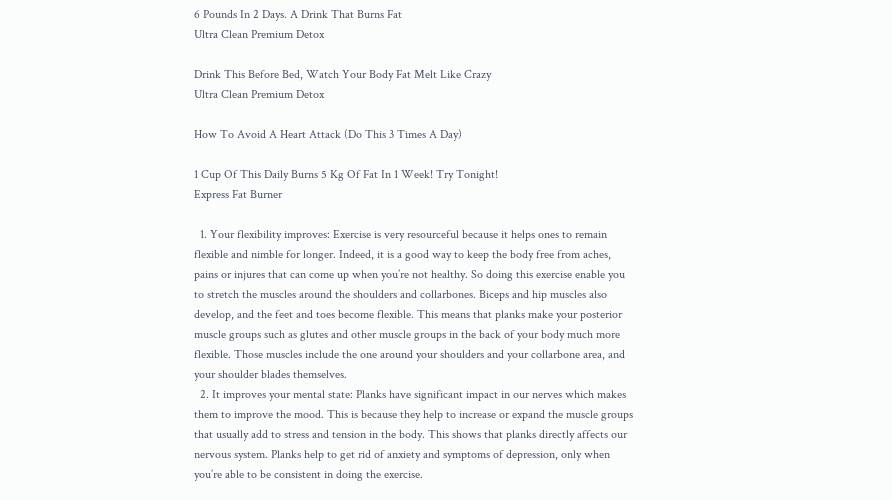6 Pounds In 2 Days. A Drink That Burns Fat
Ultra Clean Premium Detox

Drink This Before Bed, Watch Your Body Fat Melt Like Crazy
Ultra Clean Premium Detox

How To Avoid A Heart Attack (Do This 3 Times A Day)

1 Cup Of This Daily Burns 5 Kg Of Fat In 1 Week! Try Tonight!
Express Fat Burner

  1. Your flexibility improves: Exercise is very resourceful because it helps ones to remain flexible and nimble for longer. Indeed, it is a good way to keep the body free from aches, pains or injures that can come up when you’re not healthy. So doing this exercise enable you to stretch the muscles around the shoulders and collarbones. Biceps and hip muscles also develop, and the feet and toes become flexible. This means that planks make your posterior muscle groups such as glutes and other muscle groups in the back of your body much more flexible. Those muscles include the one around your shoulders and your collarbone area, and your shoulder blades themselves.
  2. It improves your mental state: Planks have significant impact in our nerves which makes them to improve the mood. This is because they help to increase or expand the muscle groups that usually add to stress and tension in the body. This shows that planks directly affects our nervous system. Planks help to get rid of anxiety and symptoms of depression, only when you’re able to be consistent in doing the exercise.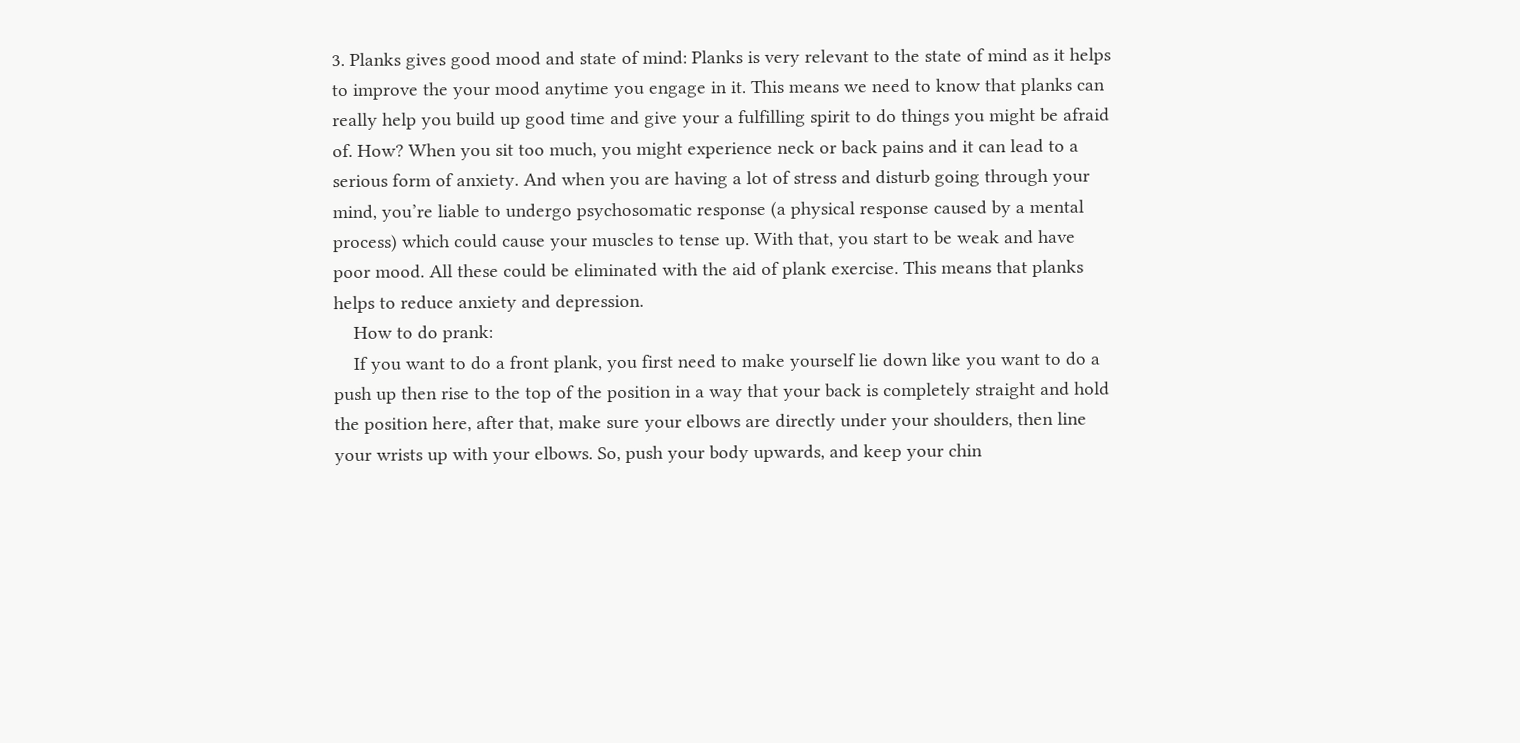3. Planks gives good mood and state of mind: Planks is very relevant to the state of mind as it helps to improve the your mood anytime you engage in it. This means we need to know that planks can really help you build up good time and give your a fulfilling spirit to do things you might be afraid of. How? When you sit too much, you might experience neck or back pains and it can lead to a serious form of anxiety. And when you are having a lot of stress and disturb going through your mind, you’re liable to undergo psychosomatic response (a physical response caused by a mental process) which could cause your muscles to tense up. With that, you start to be weak and have poor mood. All these could be eliminated with the aid of plank exercise. This means that planks helps to reduce anxiety and depression.
    How to do prank:
    If you want to do a front plank, you first need to make yourself lie down like you want to do a push up then rise to the top of the position in a way that your back is completely straight and hold the position here, after that, make sure your elbows are directly under your shoulders, then line your wrists up with your elbows. So, push your body upwards, and keep your chin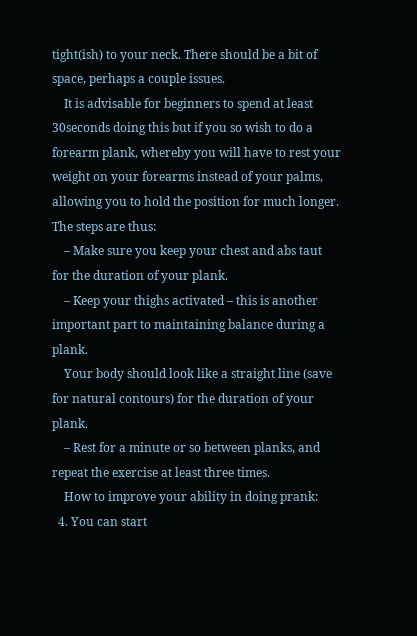tight(ish) to your neck. There should be a bit of space, perhaps a couple issues.
    It is advisable for beginners to spend at least 30seconds doing this but if you so wish to do a forearm plank, whereby you will have to rest your weight on your forearms instead of your palms, allowing you to hold the position for much longer. The steps are thus:
    – Make sure you keep your chest and abs taut for the duration of your plank.
    – Keep your thighs activated – this is another important part to maintaining balance during a plank.
    Your body should look like a straight line (save for natural contours) for the duration of your plank.
    – Rest for a minute or so between planks, and repeat the exercise at least three times.
    How to improve your ability in doing prank:
  4. You can start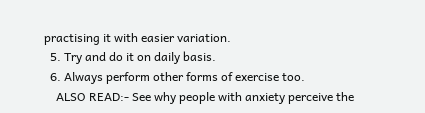practising it with easier variation.
  5. Try and do it on daily basis.
  6. Always perform other forms of exercise too.
    ALSO READ:- See why people with anxiety perceive the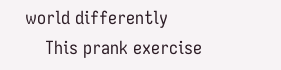world differently
    This prank exercise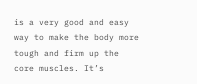is a very good and easy way to make the body more tough and firm up the core muscles. It’s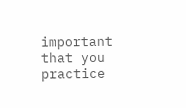important that you practice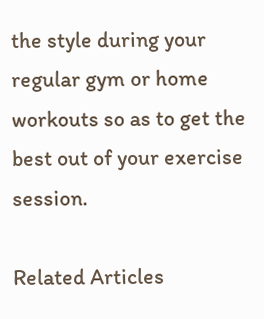the style during your regular gym or home workouts so as to get the best out of your exercise session.

Related Articles